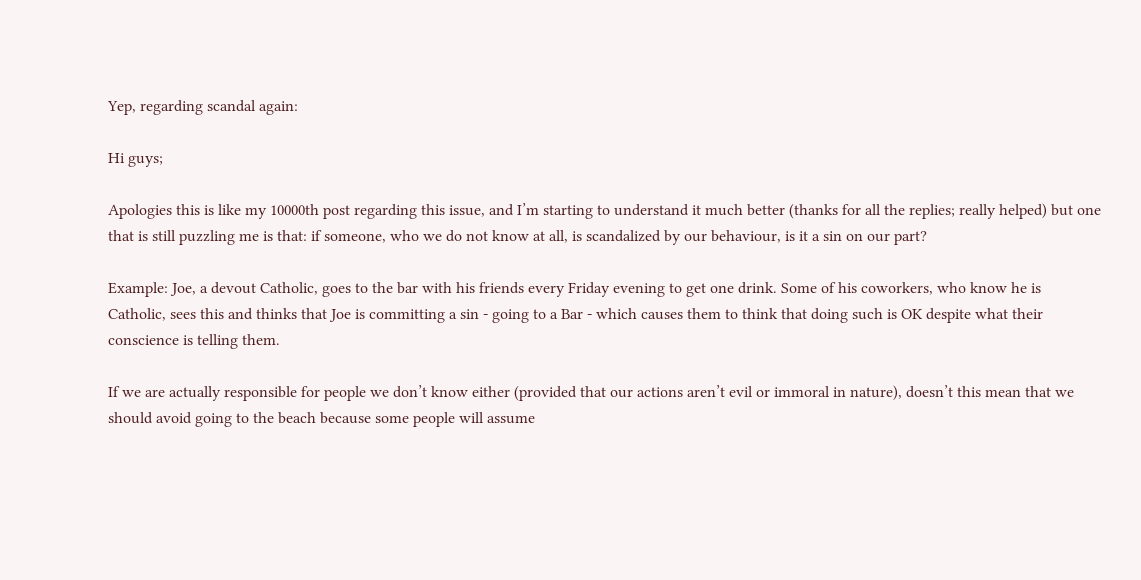Yep, regarding scandal again:

Hi guys;

Apologies this is like my 10000th post regarding this issue, and I’m starting to understand it much better (thanks for all the replies; really helped) but one that is still puzzling me is that: if someone, who we do not know at all, is scandalized by our behaviour, is it a sin on our part?

Example: Joe, a devout Catholic, goes to the bar with his friends every Friday evening to get one drink. Some of his coworkers, who know he is Catholic, sees this and thinks that Joe is committing a sin - going to a Bar - which causes them to think that doing such is OK despite what their conscience is telling them.

If we are actually responsible for people we don’t know either (provided that our actions aren’t evil or immoral in nature), doesn’t this mean that we should avoid going to the beach because some people will assume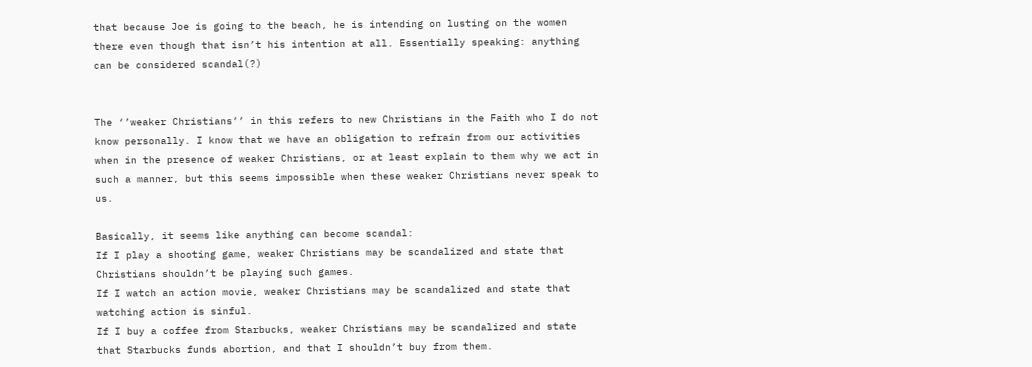that because Joe is going to the beach, he is intending on lusting on the women there even though that isn’t his intention at all. Essentially speaking: anything can be considered scandal(?)


The ‘’weaker Christians’’ in this refers to new Christians in the Faith who I do not know personally. I know that we have an obligation to refrain from our activities when in the presence of weaker Christians, or at least explain to them why we act in such a manner, but this seems impossible when these weaker Christians never speak to us.

Basically, it seems like anything can become scandal:
If I play a shooting game, weaker Christians may be scandalized and state that Christians shouldn’t be playing such games.
If I watch an action movie, weaker Christians may be scandalized and state that watching action is sinful.
If I buy a coffee from Starbucks, weaker Christians may be scandalized and state that Starbucks funds abortion, and that I shouldn’t buy from them.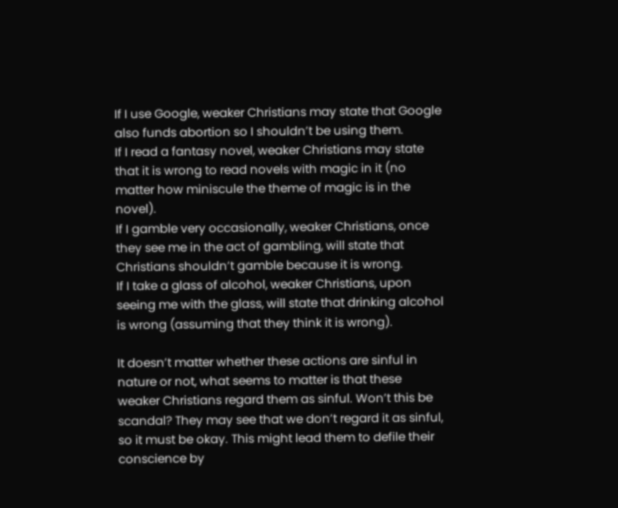If I use Google, weaker Christians may state that Google also funds abortion so I shouldn’t be using them.
If I read a fantasy novel, weaker Christians may state that it is wrong to read novels with magic in it (no matter how miniscule the theme of magic is in the novel).
If I gamble very occasionally, weaker Christians, once they see me in the act of gambling, will state that Christians shouldn’t gamble because it is wrong.
If I take a glass of alcohol, weaker Christians, upon seeing me with the glass, will state that drinking alcohol is wrong (assuming that they think it is wrong).

It doesn’t matter whether these actions are sinful in nature or not, what seems to matter is that these weaker Christians regard them as sinful. Won’t this be scandal? They may see that we don’t regard it as sinful, so it must be okay. This might lead them to defile their conscience by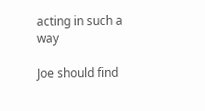acting in such a way

Joe should find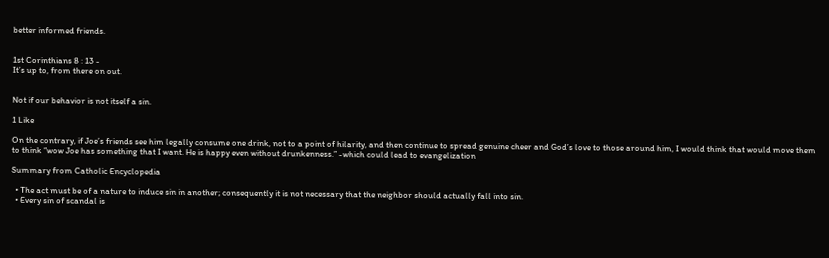better informed friends.


1st Corinthians 8 : 13 -
It’s up to, from there on out.


Not if our behavior is not itself a sin.

1 Like

On the contrary, if Joe’s friends see him legally consume one drink, not to a point of hilarity, and then continue to spread genuine cheer and God’s love to those around him, I would think that would move them to think “wow Joe has something that I want. He is happy even without drunkenness.” -which could lead to evangelization

Summary from Catholic Encyclopedia

  • The act must be of a nature to induce sin in another; consequently it is not necessary that the neighbor should actually fall into sin.
  • Every sin of scandal is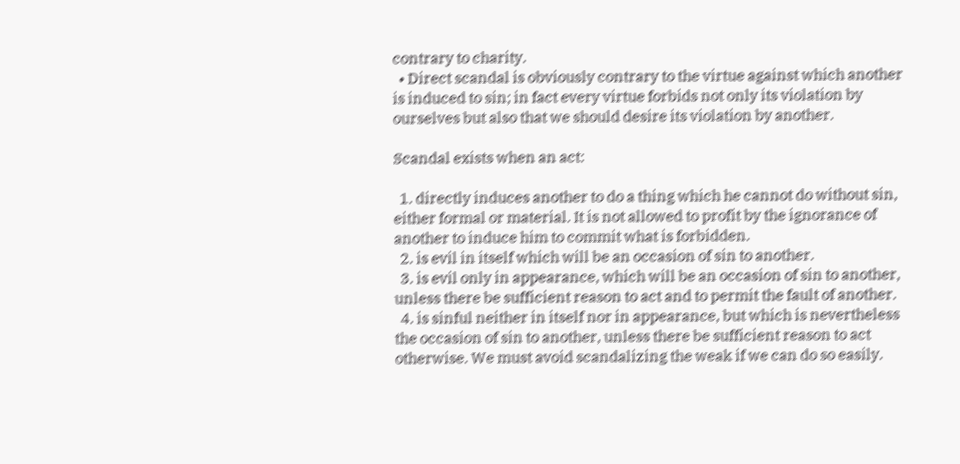contrary to charity.
  • Direct scandal is obviously contrary to the virtue against which another is induced to sin; in fact every virtue forbids not only its violation by ourselves but also that we should desire its violation by another.

Scandal exists when an act:

  1. directly induces another to do a thing which he cannot do without sin, either formal or material. It is not allowed to profit by the ignorance of another to induce him to commit what is forbidden.
  2. is evil in itself which will be an occasion of sin to another.
  3. is evil only in appearance, which will be an occasion of sin to another, unless there be sufficient reason to act and to permit the fault of another.
  4. is sinful neither in itself nor in appearance, but which is nevertheless the occasion of sin to another, unless there be sufficient reason to act otherwise. We must avoid scandalizing the weak if we can do so easily.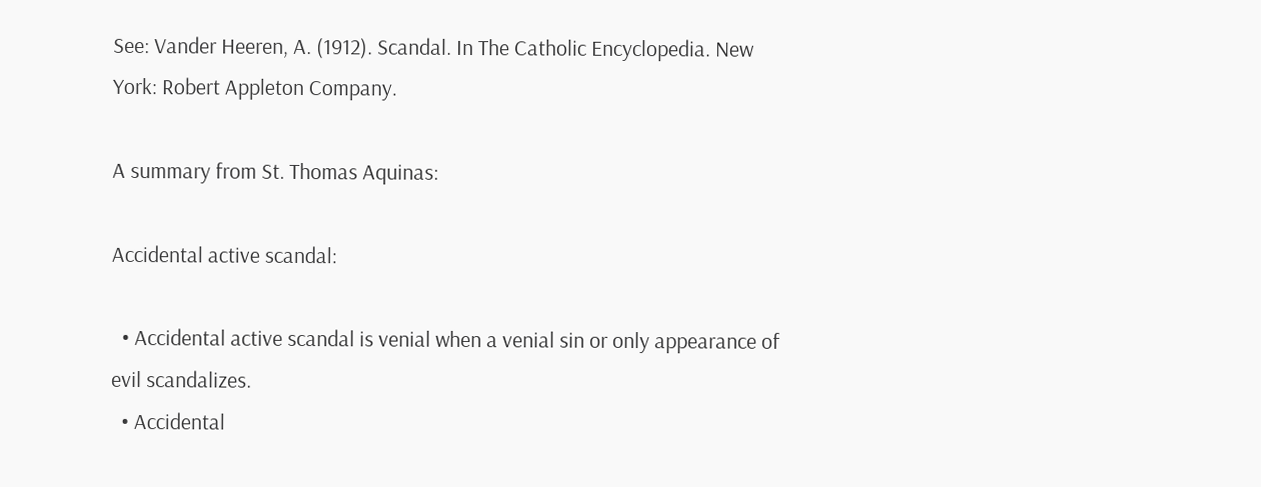See: Vander Heeren, A. (1912). Scandal. In The Catholic Encyclopedia. New York: Robert Appleton Company.

A summary from St. Thomas Aquinas:

Accidental active scandal:

  • Accidental active scandal is venial when a venial sin or only appearance of evil scandalizes.
  • Accidental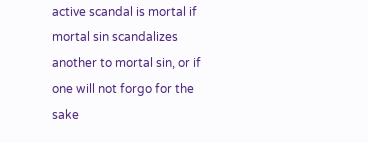active scandal is mortal if mortal sin scandalizes another to mortal sin, or if one will not forgo for the sake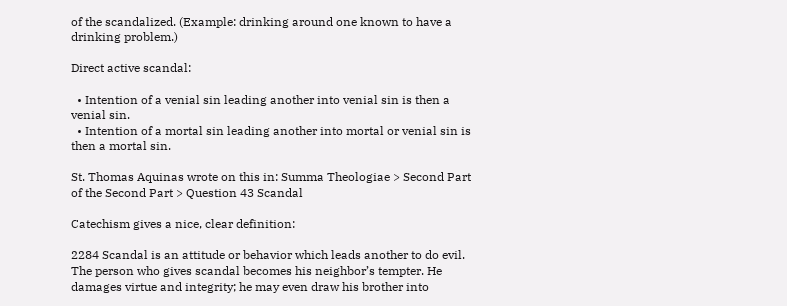of the scandalized. (Example: drinking around one known to have a drinking problem.)

Direct active scandal:

  • Intention of a venial sin leading another into venial sin is then a venial sin.
  • Intention of a mortal sin leading another into mortal or venial sin is then a mortal sin.

St. Thomas Aquinas wrote on this in: Summa Theologiae > Second Part of the Second Part > Question 43 Scandal

Catechism gives a nice, clear definition:

2284 Scandal is an attitude or behavior which leads another to do evil. The person who gives scandal becomes his neighbor’s tempter. He damages virtue and integrity; he may even draw his brother into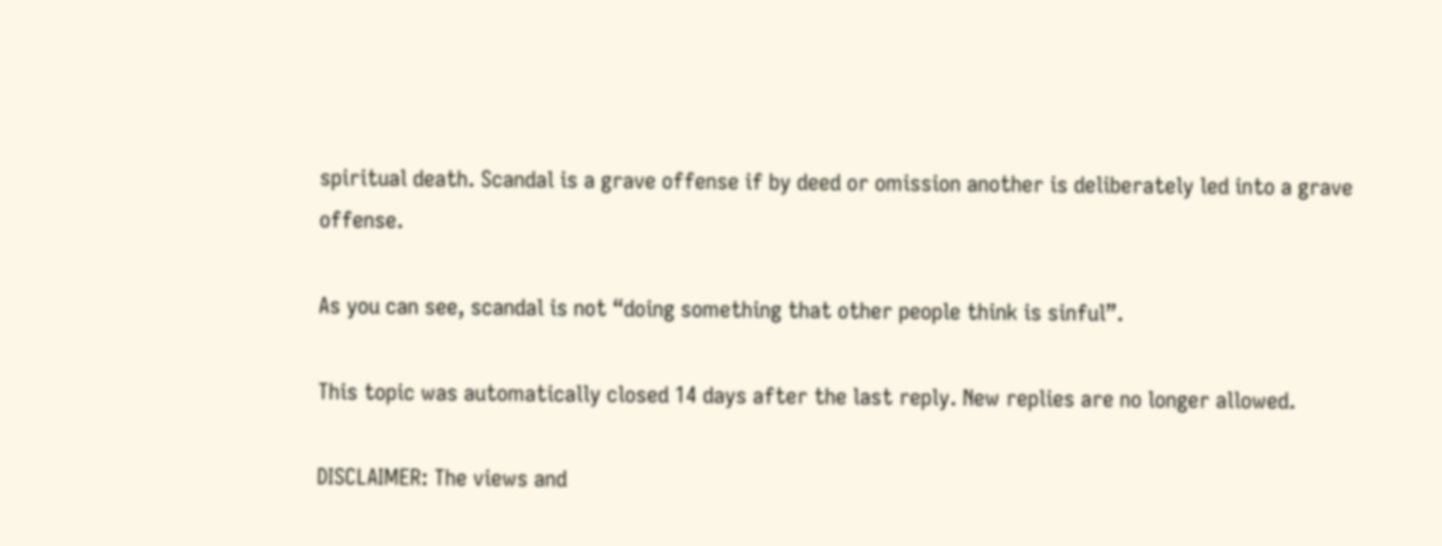spiritual death. Scandal is a grave offense if by deed or omission another is deliberately led into a grave offense.

As you can see, scandal is not “doing something that other people think is sinful”.

This topic was automatically closed 14 days after the last reply. New replies are no longer allowed.

DISCLAIMER: The views and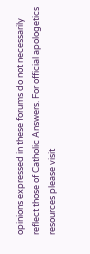opinions expressed in these forums do not necessarily reflect those of Catholic Answers. For official apologetics resources please visit